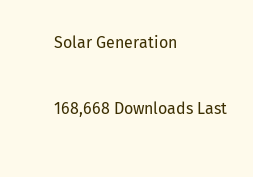Solar Generation

168,668 Downloads Last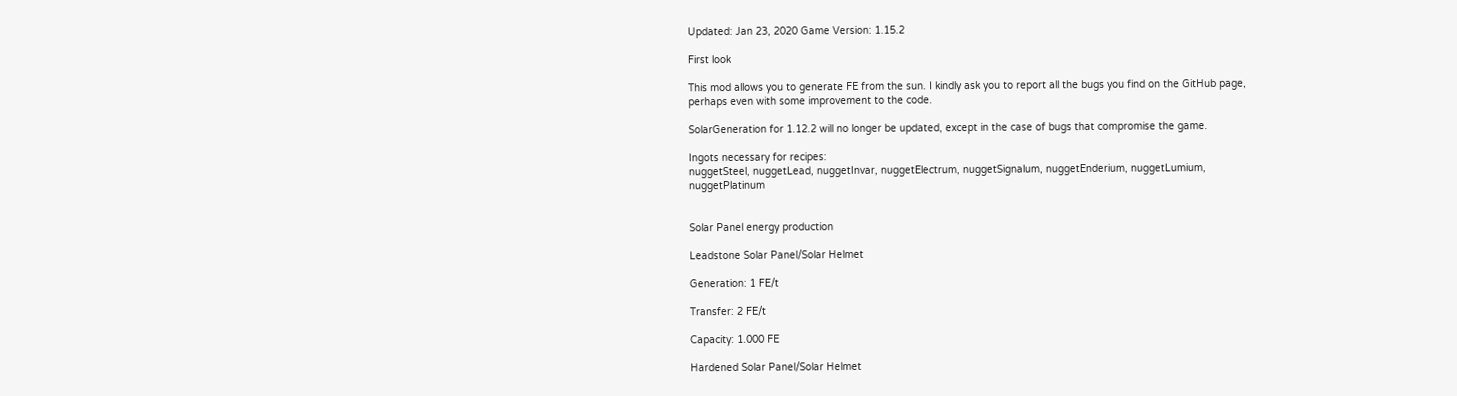Updated: Jan 23, 2020 Game Version: 1.15.2

First look

This mod allows you to generate FE from the sun. I kindly ask you to report all the bugs you find on the GitHub page, perhaps even with some improvement to the code.

SolarGeneration for 1.12.2 will no longer be updated, except in the case of bugs that compromise the game.

Ingots necessary for recipes:
nuggetSteel, nuggetLead, nuggetInvar, nuggetElectrum, nuggetSignalum, nuggetEnderium, nuggetLumium, nuggetPlatinum


Solar Panel energy production

Leadstone Solar Panel/Solar Helmet

Generation: 1 FE/t

Transfer: 2 FE/t

Capacity: 1.000 FE

Hardened Solar Panel/Solar Helmet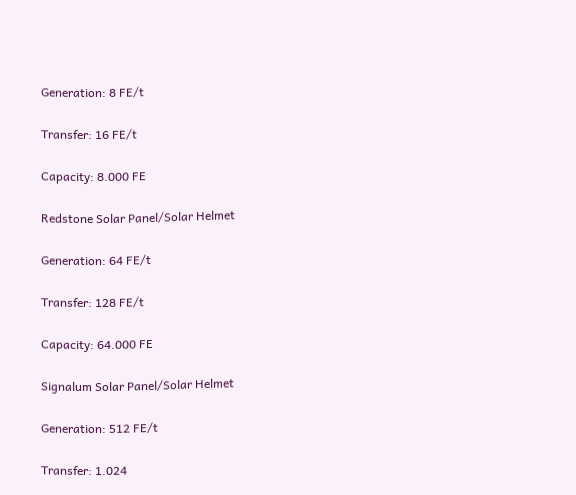Generation: 8 FE/t

Transfer: 16 FE/t

Capacity: 8.000 FE

Redstone Solar Panel/Solar Helmet

Generation: 64 FE/t

Transfer: 128 FE/t

Capacity: 64.000 FE

Signalum Solar Panel/Solar Helmet

Generation: 512 FE/t

Transfer: 1.024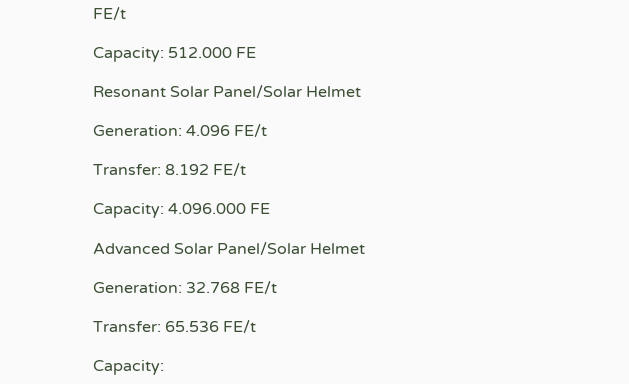FE/t

Capacity: 512.000 FE

Resonant Solar Panel/Solar Helmet

Generation: 4.096 FE/t

Transfer: 8.192 FE/t

Capacity: 4.096.000 FE

Advanced Solar Panel/Solar Helmet

Generation: 32.768 FE/t

Transfer: 65.536 FE/t

Capacity: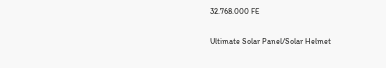32.768.000 FE

Ultimate Solar Panel/Solar Helmet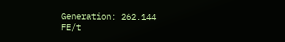Generation: 262.144 FE/t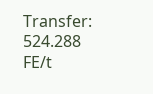Transfer: 524.288 FE/t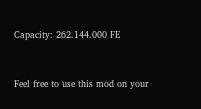Capacity: 262.144.000 FE


Feel free to use this mod on your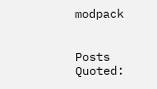modpack


Posts Quoted: